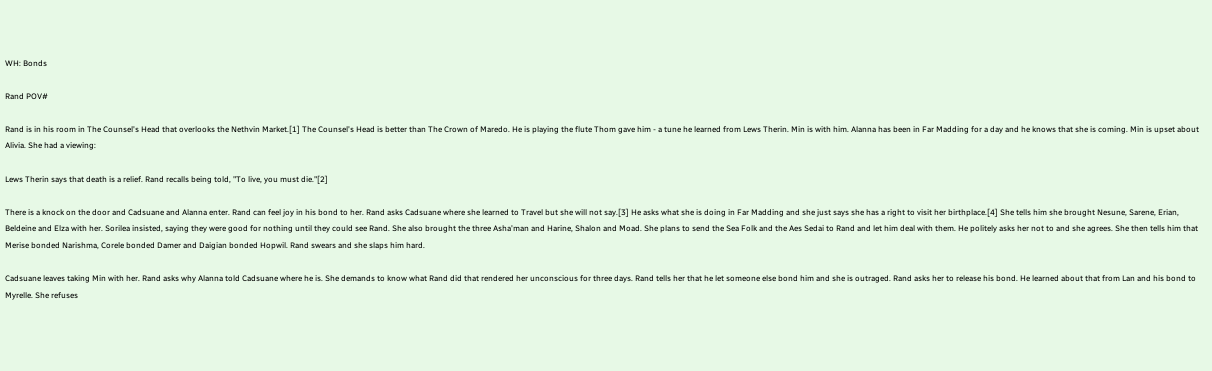WH: Bonds

Rand POV#

Rand is in his room in The Counsel's Head that overlooks the Nethvin Market.[1] The Counsel's Head is better than The Crown of Maredo. He is playing the flute Thom gave him - a tune he learned from Lews Therin. Min is with him. Alanna has been in Far Madding for a day and he knows that she is coming. Min is upset about Alivia. She had a viewing:

Lews Therin says that death is a relief. Rand recalls being told, "To live, you must die."[2]

There is a knock on the door and Cadsuane and Alanna enter. Rand can feel joy in his bond to her. Rand asks Cadsuane where she learned to Travel but she will not say.[3] He asks what she is doing in Far Madding and she just says she has a right to visit her birthplace.[4] She tells him she brought Nesune, Sarene, Erian, Beldeine and Elza with her. Sorilea insisted, saying they were good for nothing until they could see Rand. She also brought the three Asha'man and Harine, Shalon and Moad. She plans to send the Sea Folk and the Aes Sedai to Rand and let him deal with them. He politely asks her not to and she agrees. She then tells him that Merise bonded Narishma, Corele bonded Damer and Daigian bonded Hopwil. Rand swears and she slaps him hard.

Cadsuane leaves taking Min with her. Rand asks why Alanna told Cadsuane where he is. She demands to know what Rand did that rendered her unconscious for three days. Rand tells her that he let someone else bond him and she is outraged. Rand asks her to release his bond. He learned about that from Lan and his bond to Myrelle. She refuses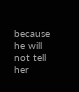because he will not tell her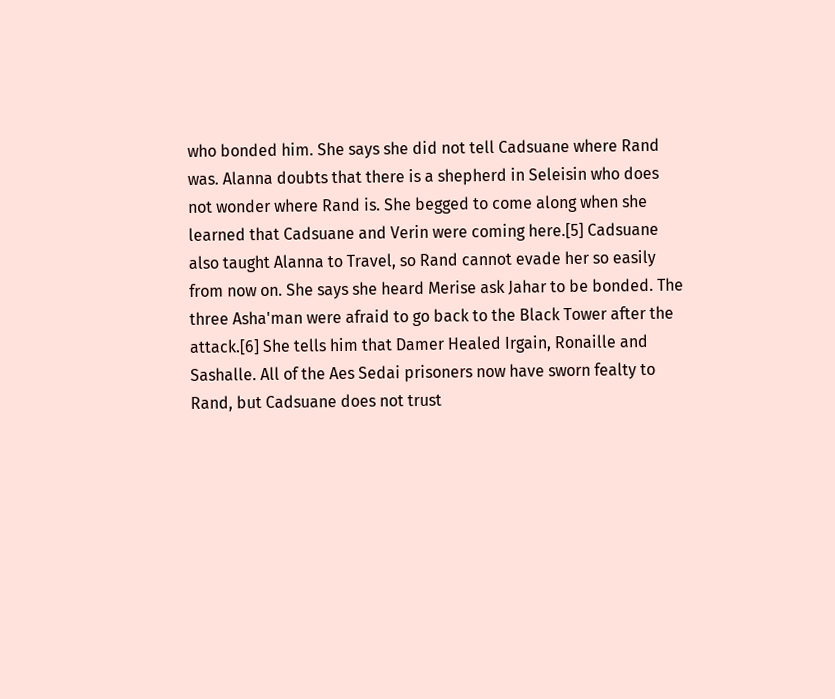who bonded him. She says she did not tell Cadsuane where Rand was. Alanna doubts that there is a shepherd in Seleisin who does not wonder where Rand is. She begged to come along when she learned that Cadsuane and Verin were coming here.[5] Cadsuane also taught Alanna to Travel, so Rand cannot evade her so easily from now on. She says she heard Merise ask Jahar to be bonded. The three Asha'man were afraid to go back to the Black Tower after the attack.[6] She tells him that Damer Healed Irgain, Ronaille and Sashalle. All of the Aes Sedai prisoners now have sworn fealty to Rand, but Cadsuane does not trust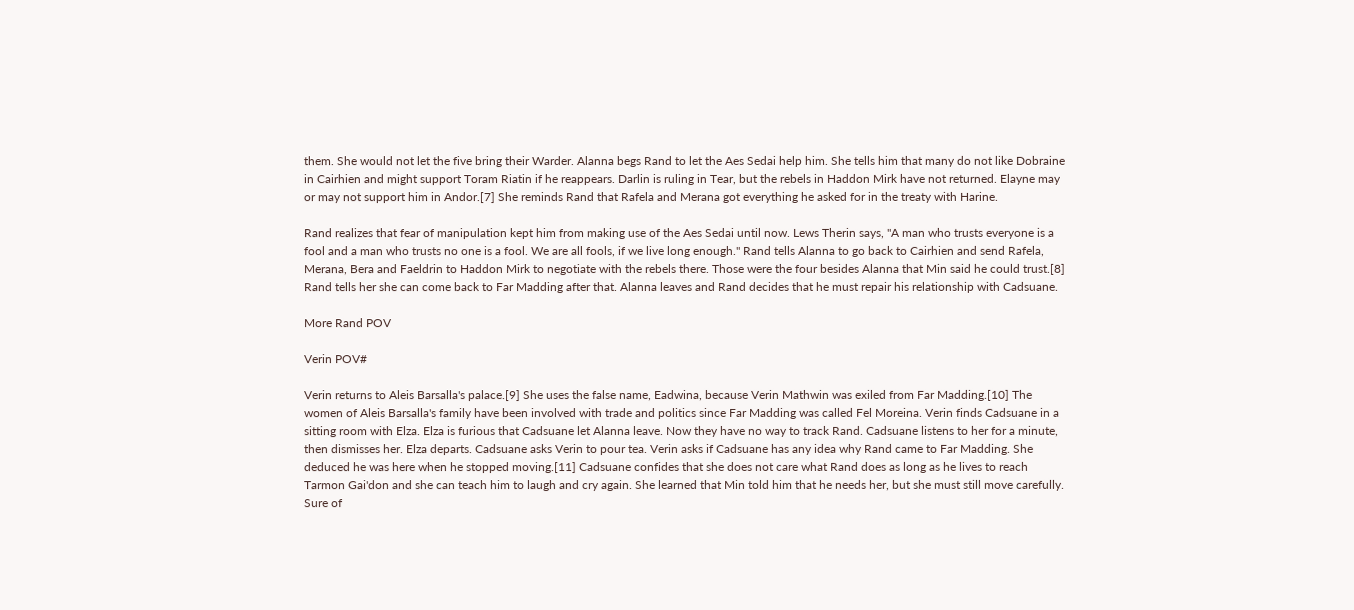them. She would not let the five bring their Warder. Alanna begs Rand to let the Aes Sedai help him. She tells him that many do not like Dobraine in Cairhien and might support Toram Riatin if he reappears. Darlin is ruling in Tear, but the rebels in Haddon Mirk have not returned. Elayne may or may not support him in Andor.[7] She reminds Rand that Rafela and Merana got everything he asked for in the treaty with Harine.

Rand realizes that fear of manipulation kept him from making use of the Aes Sedai until now. Lews Therin says, "A man who trusts everyone is a fool and a man who trusts no one is a fool. We are all fools, if we live long enough." Rand tells Alanna to go back to Cairhien and send Rafela, Merana, Bera and Faeldrin to Haddon Mirk to negotiate with the rebels there. Those were the four besides Alanna that Min said he could trust.[8] Rand tells her she can come back to Far Madding after that. Alanna leaves and Rand decides that he must repair his relationship with Cadsuane.

More Rand POV

Verin POV#

Verin returns to Aleis Barsalla's palace.[9] She uses the false name, Eadwina, because Verin Mathwin was exiled from Far Madding.[10] The women of Aleis Barsalla's family have been involved with trade and politics since Far Madding was called Fel Moreina. Verin finds Cadsuane in a sitting room with Elza. Elza is furious that Cadsuane let Alanna leave. Now they have no way to track Rand. Cadsuane listens to her for a minute, then dismisses her. Elza departs. Cadsuane asks Verin to pour tea. Verin asks if Cadsuane has any idea why Rand came to Far Madding. She deduced he was here when he stopped moving.[11] Cadsuane confides that she does not care what Rand does as long as he lives to reach Tarmon Gai'don and she can teach him to laugh and cry again. She learned that Min told him that he needs her, but she must still move carefully. Sure of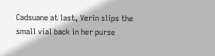Cadsuane at last, Verin slips the small vial back in her purse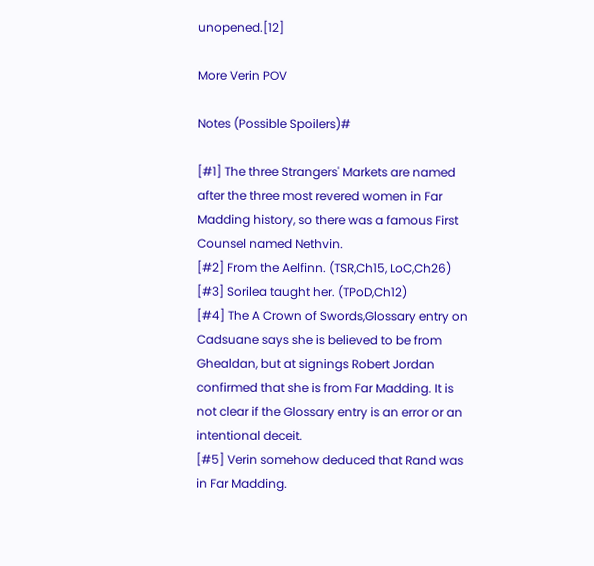unopened.[12]

More Verin POV

Notes (Possible Spoilers)#

[#1] The three Strangers' Markets are named after the three most revered women in Far Madding history, so there was a famous First Counsel named Nethvin.
[#2] From the Aelfinn. (TSR,Ch15, LoC,Ch26)
[#3] Sorilea taught her. (TPoD,Ch12)
[#4] The A Crown of Swords,Glossary entry on Cadsuane says she is believed to be from Ghealdan, but at signings Robert Jordan confirmed that she is from Far Madding. It is not clear if the Glossary entry is an error or an intentional deceit.
[#5] Verin somehow deduced that Rand was in Far Madding.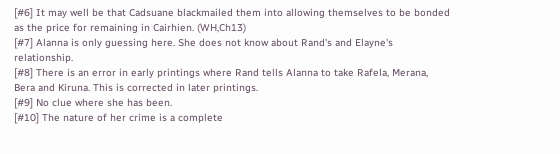[#6] It may well be that Cadsuane blackmailed them into allowing themselves to be bonded as the price for remaining in Cairhien. (WH,Ch13)
[#7] Alanna is only guessing here. She does not know about Rand's and Elayne's relationship.
[#8] There is an error in early printings where Rand tells Alanna to take Rafela, Merana, Bera and Kiruna. This is corrected in later printings.
[#9] No clue where she has been.
[#10] The nature of her crime is a complete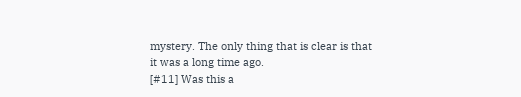mystery. The only thing that is clear is that it was a long time ago.
[#11] Was this a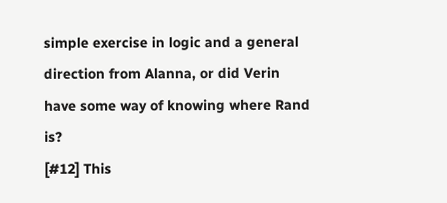simple exercise in logic and a general direction from Alanna, or did Verin have some way of knowing where Rand is?
[#12] This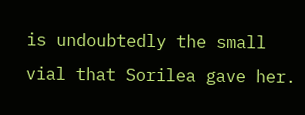is undoubtedly the small vial that Sorilea gave her.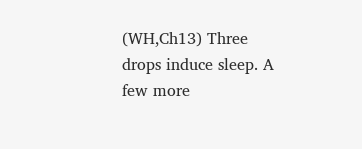(WH,Ch13) Three drops induce sleep. A few more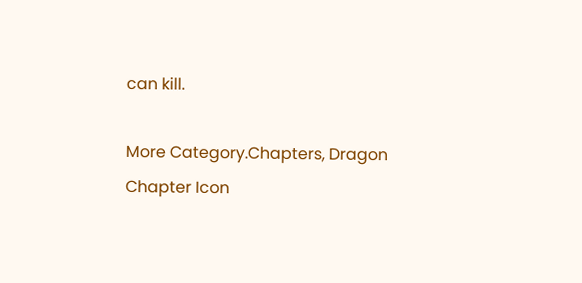can kill.

More Category.Chapters, Dragon Chapter Icon